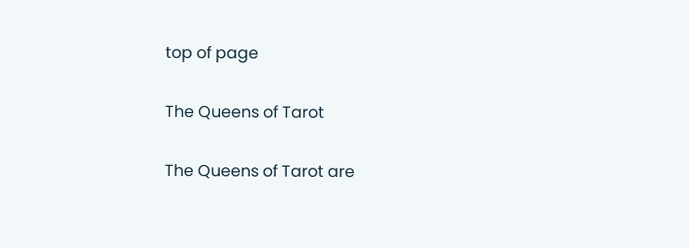top of page

The Queens of Tarot

The Queens of Tarot are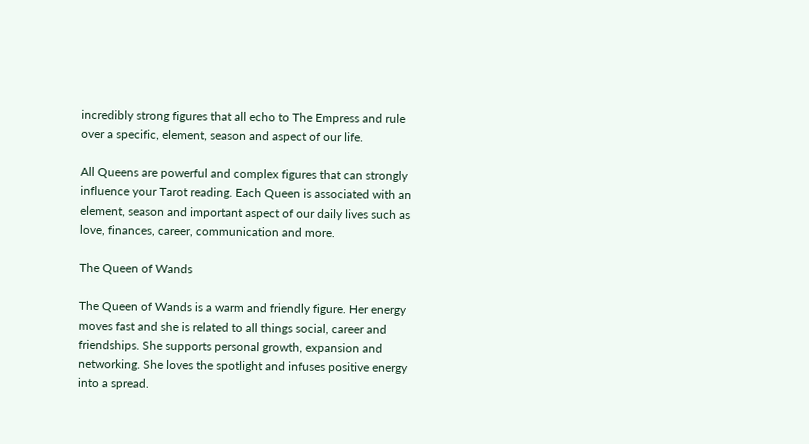incredibly strong figures that all echo to The Empress and rule over a specific, element, season and aspect of our life.

All Queens are powerful and complex figures that can strongly influence your Tarot reading. Each Queen is associated with an element, season and important aspect of our daily lives such as love, finances, career, communication and more.

The Queen of Wands

The Queen of Wands is a warm and friendly figure. Her energy moves fast and she is related to all things social, career and friendships. She supports personal growth, expansion and networking. She loves the spotlight and infuses positive energy into a spread.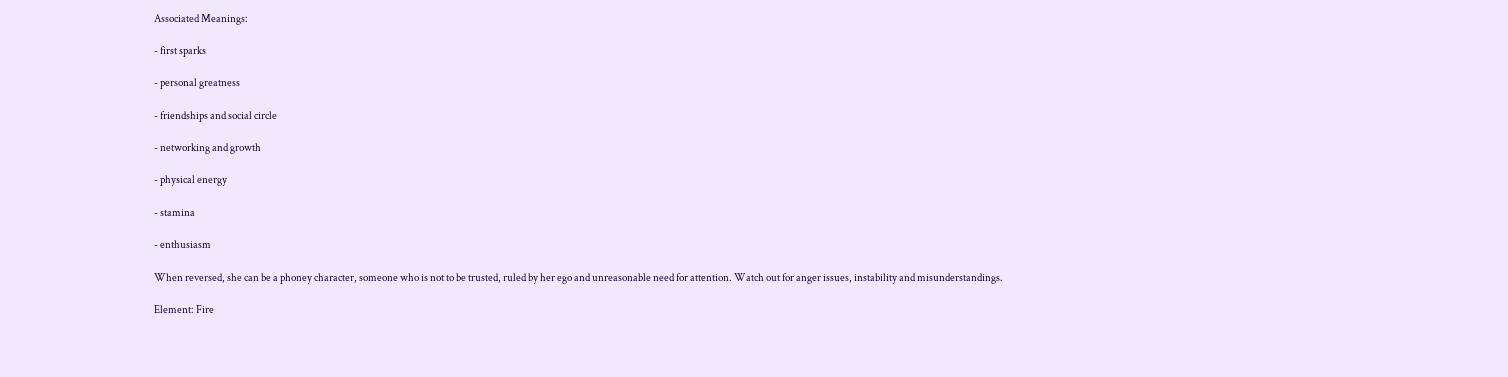Associated Meanings:

- first sparks

- personal greatness

- friendships and social circle

- networking and growth

- physical energy

- stamina

- enthusiasm

When reversed, she can be a phoney character, someone who is not to be trusted, ruled by her ego and unreasonable need for attention. Watch out for anger issues, instability and misunderstandings.

Element: Fire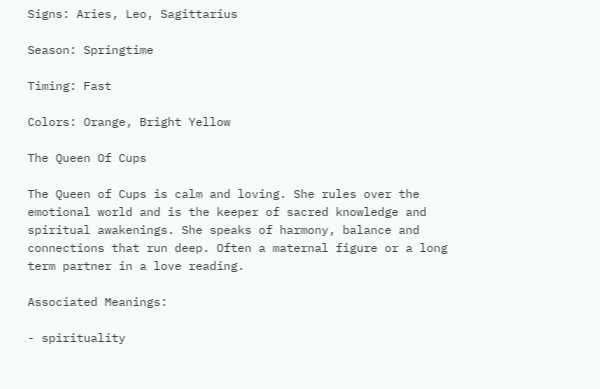Signs: Aries, Leo, Sagittarius

Season: Springtime

Timing: Fast

Colors: Orange, Bright Yellow

The Queen Of Cups

The Queen of Cups is calm and loving. She rules over the emotional world and is the keeper of sacred knowledge and spiritual awakenings. She speaks of harmony, balance and connections that run deep. Often a maternal figure or a long term partner in a love reading.

Associated Meanings:

- spirituality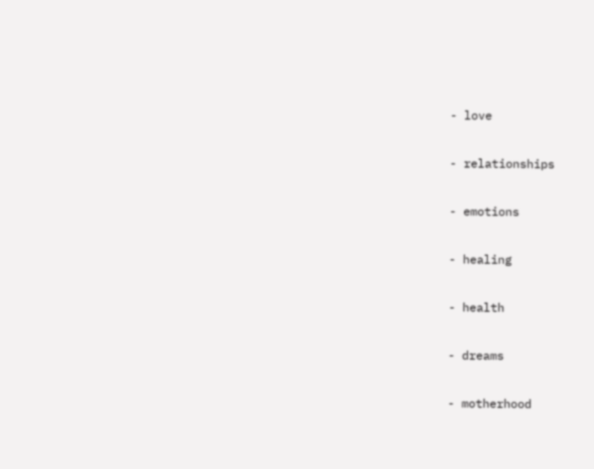- love

- relationships

- emotions

- healing

- health

- dreams

- motherhood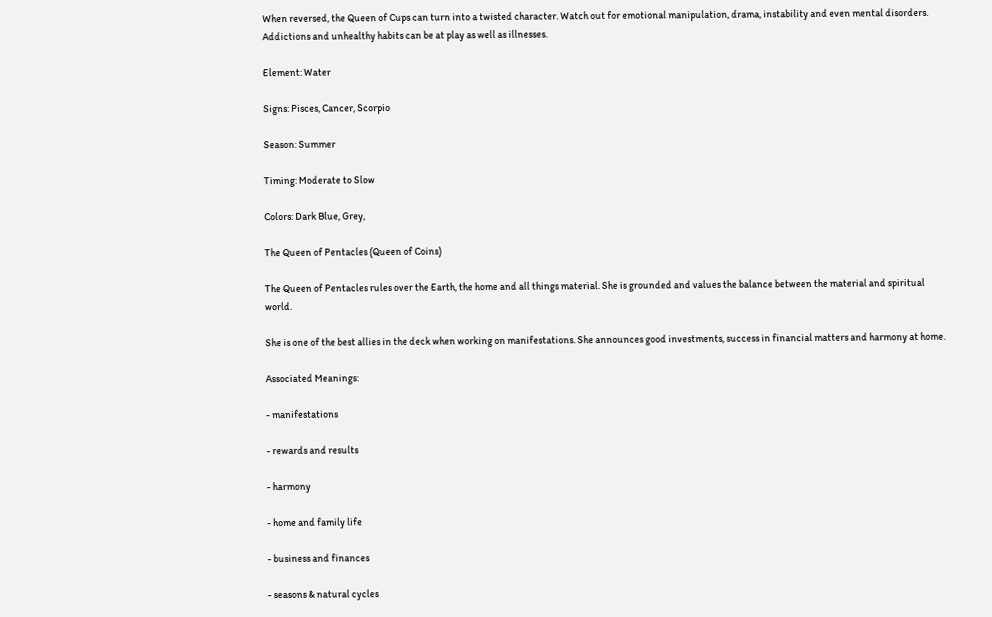When reversed, the Queen of Cups can turn into a twisted character. Watch out for emotional manipulation, drama, instability and even mental disorders. Addictions and unhealthy habits can be at play as well as illnesses.

Element: Water

Signs: Pisces, Cancer, Scorpio

Season: Summer

Timing: Moderate to Slow

Colors: Dark Blue, Grey,

The Queen of Pentacles (Queen of Coins)

The Queen of Pentacles rules over the Earth, the home and all things material. She is grounded and values the balance between the material and spiritual world.

She is one of the best allies in the deck when working on manifestations. She announces good investments, success in financial matters and harmony at home.

Associated Meanings:

- manifestations

- rewards and results

- harmony

- home and family life

- business and finances

- seasons & natural cycles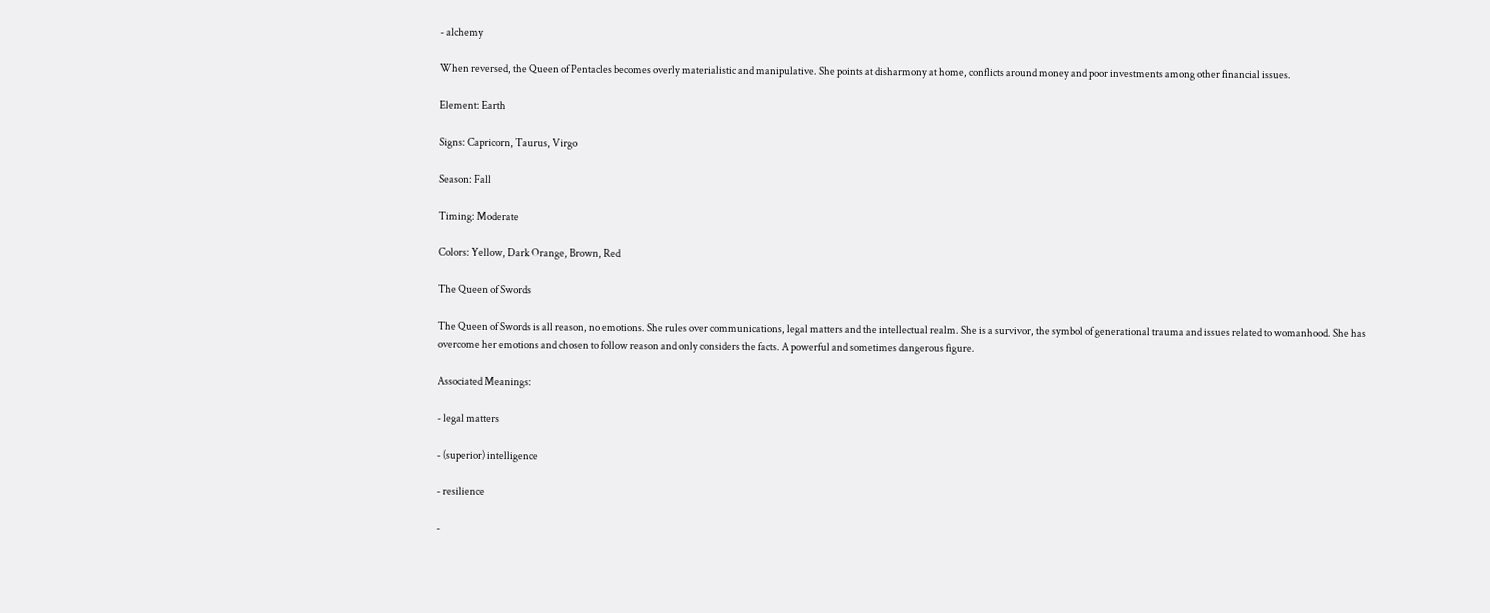- alchemy

When reversed, the Queen of Pentacles becomes overly materialistic and manipulative. She points at disharmony at home, conflicts around money and poor investments among other financial issues.

Element: Earth

Signs: Capricorn, Taurus, Virgo

Season: Fall

Timing: Moderate

Colors: Yellow, Dark Orange, Brown, Red

The Queen of Swords

The Queen of Swords is all reason, no emotions. She rules over communications, legal matters and the intellectual realm. She is a survivor, the symbol of generational trauma and issues related to womanhood. She has overcome her emotions and chosen to follow reason and only considers the facts. A powerful and sometimes dangerous figure.

Associated Meanings:

- legal matters

- (superior) intelligence

- resilience

-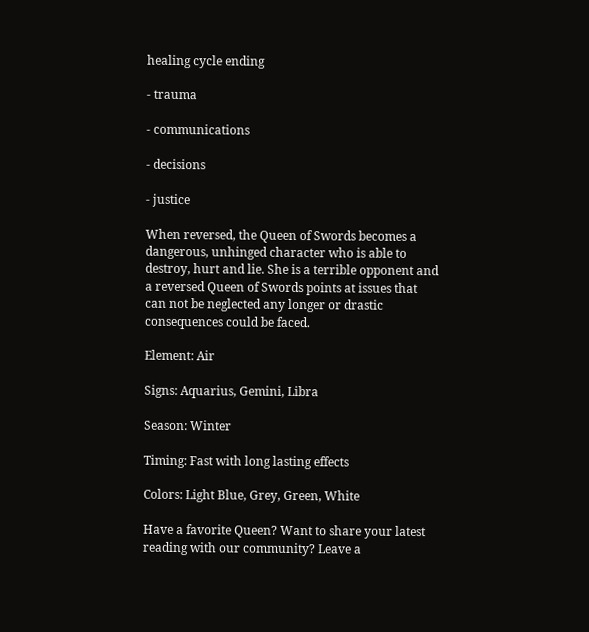healing cycle ending

- trauma

- communications

- decisions

- justice

When reversed, the Queen of Swords becomes a dangerous, unhinged character who is able to destroy, hurt and lie. She is a terrible opponent and a reversed Queen of Swords points at issues that can not be neglected any longer or drastic consequences could be faced.

Element: Air

Signs: Aquarius, Gemini, Libra

Season: Winter

Timing: Fast with long lasting effects

Colors: Light Blue, Grey, Green, White

Have a favorite Queen? Want to share your latest reading with our community? Leave a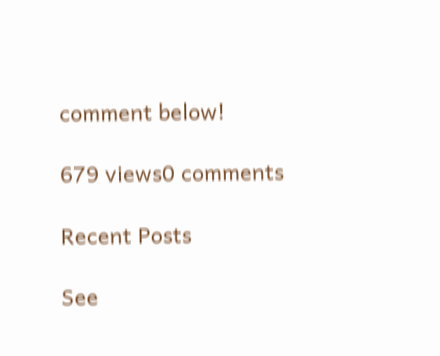comment below!

679 views0 comments

Recent Posts

See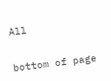All


bottom of page